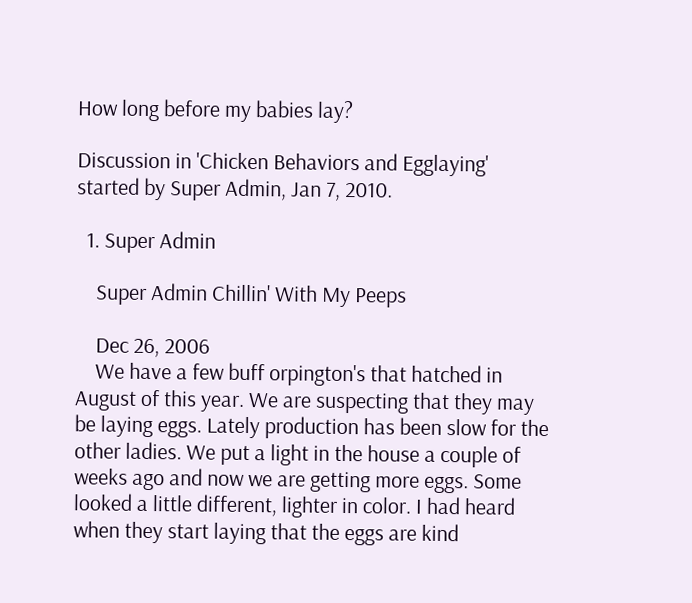How long before my babies lay?

Discussion in 'Chicken Behaviors and Egglaying' started by Super Admin, Jan 7, 2010.

  1. Super Admin

    Super Admin Chillin' With My Peeps

    Dec 26, 2006
    We have a few buff orpington's that hatched in August of this year. We are suspecting that they may be laying eggs. Lately production has been slow for the other ladies. We put a light in the house a couple of weeks ago and now we are getting more eggs. Some looked a little different, lighter in color. I had heard when they start laying that the eggs are kind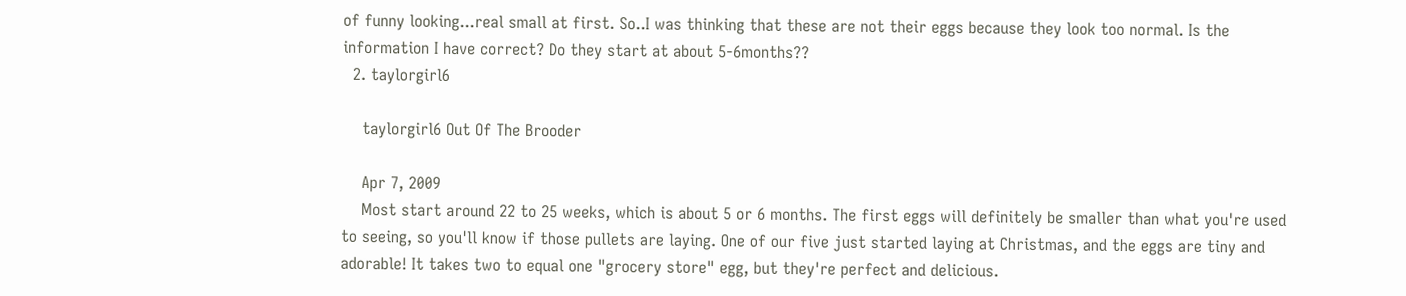of funny looking...real small at first. So..I was thinking that these are not their eggs because they look too normal. Is the information I have correct? Do they start at about 5-6months??
  2. taylorgirl6

    taylorgirl6 Out Of The Brooder

    Apr 7, 2009
    Most start around 22 to 25 weeks, which is about 5 or 6 months. The first eggs will definitely be smaller than what you're used to seeing, so you'll know if those pullets are laying. One of our five just started laying at Christmas, and the eggs are tiny and adorable! It takes two to equal one "grocery store" egg, but they're perfect and delicious.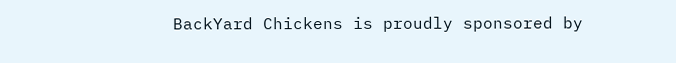BackYard Chickens is proudly sponsored by